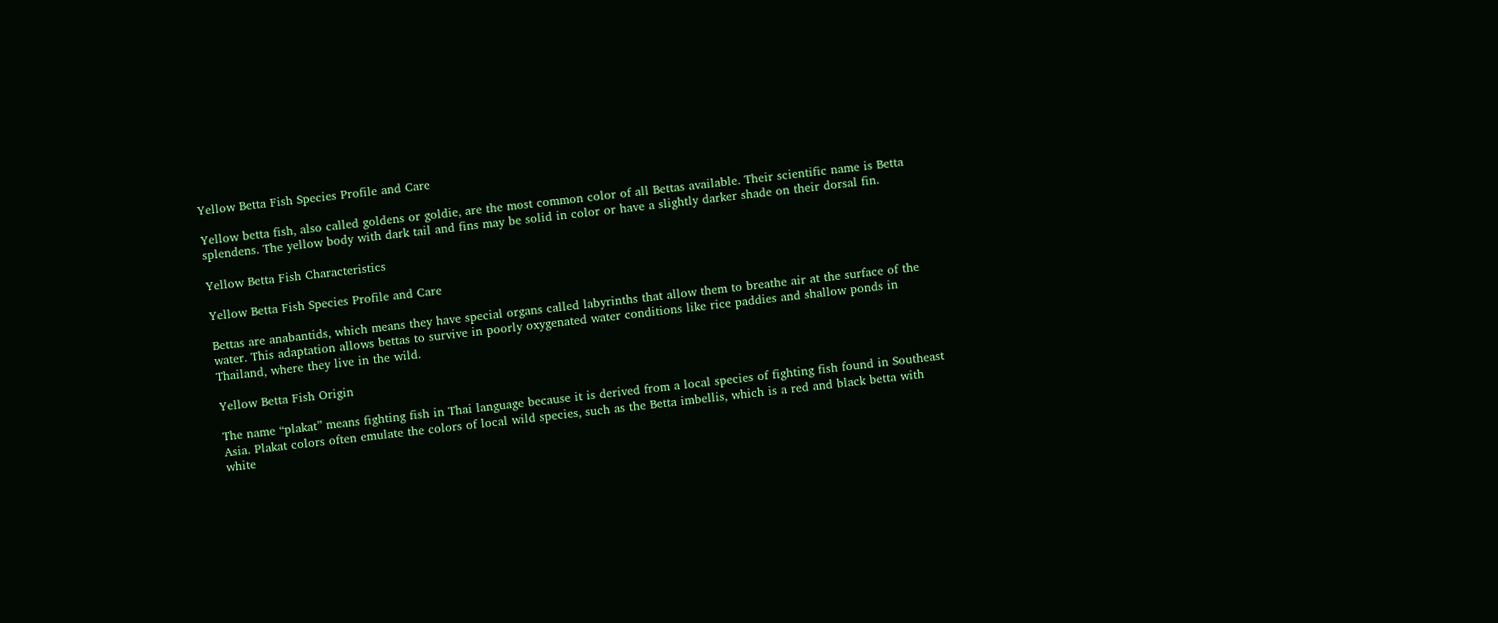Yellow Betta Fish Species Profile and Care

Yellow betta fish, also called goldens or goldie, are the most common color of all Bettas available. Their scientific name is Betta splendens. The yellow body with dark tail and fins may be solid in color or have a slightly darker shade on their dorsal fin.

Yellow Betta Fish Characteristics

Yellow Betta Fish Species Profile and Care

Bettas are anabantids, which means they have special organs called labyrinths that allow them to breathe air at the surface of the water. This adaptation allows bettas to survive in poorly oxygenated water conditions like rice paddies and shallow ponds in Thailand, where they live in the wild.

Yellow Betta Fish Origin

The name “plakat” means fighting fish in Thai language because it is derived from a local species of fighting fish found in Southeast Asia. Plakat colors often emulate the colors of local wild species, such as the Betta imbellis, which is a red and black betta with white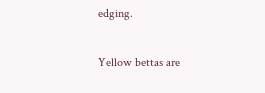edging.

Yellow bettas are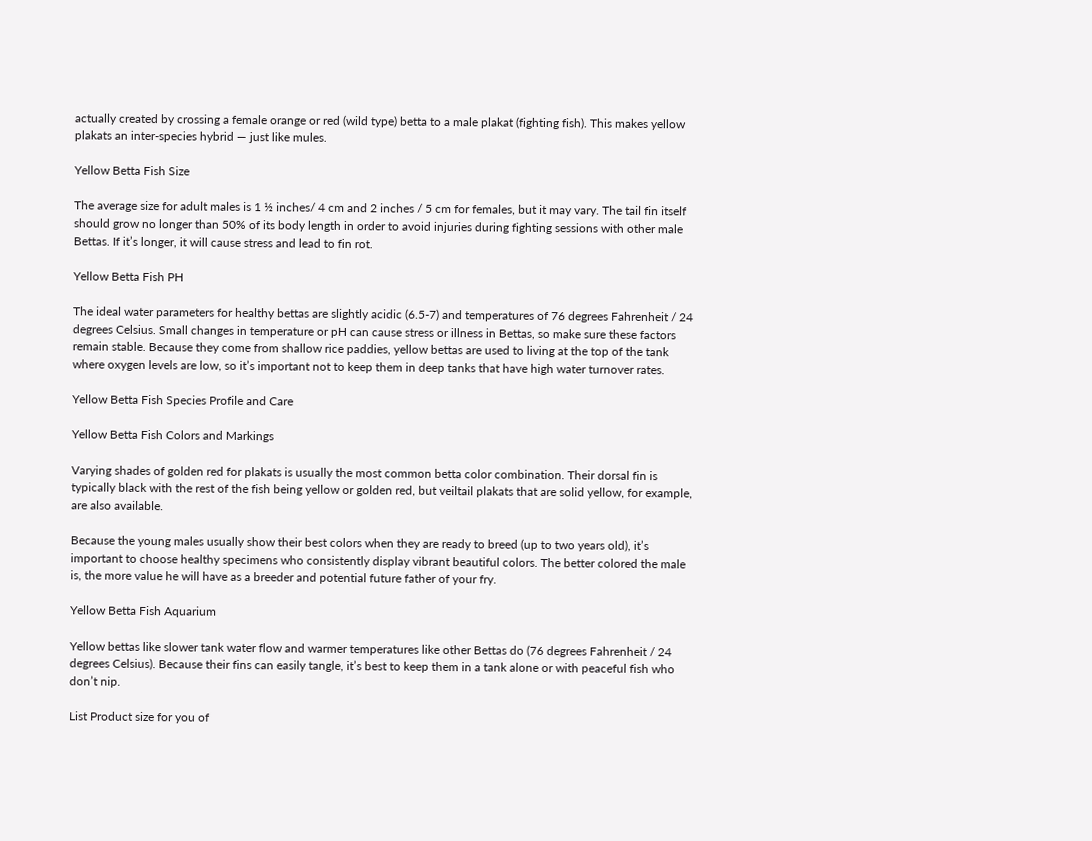actually created by crossing a female orange or red (wild type) betta to a male plakat (fighting fish). This makes yellow plakats an inter-species hybrid — just like mules.

Yellow Betta Fish Size

The average size for adult males is 1 ½ inches/ 4 cm and 2 inches / 5 cm for females, but it may vary. The tail fin itself should grow no longer than 50% of its body length in order to avoid injuries during fighting sessions with other male Bettas. If it’s longer, it will cause stress and lead to fin rot.

Yellow Betta Fish PH

The ideal water parameters for healthy bettas are slightly acidic (6.5-7) and temperatures of 76 degrees Fahrenheit / 24 degrees Celsius. Small changes in temperature or pH can cause stress or illness in Bettas, so make sure these factors remain stable. Because they come from shallow rice paddies, yellow bettas are used to living at the top of the tank where oxygen levels are low, so it’s important not to keep them in deep tanks that have high water turnover rates.

Yellow Betta Fish Species Profile and Care

Yellow Betta Fish Colors and Markings

Varying shades of golden red for plakats is usually the most common betta color combination. Their dorsal fin is typically black with the rest of the fish being yellow or golden red, but veiltail plakats that are solid yellow, for example, are also available.

Because the young males usually show their best colors when they are ready to breed (up to two years old), it’s important to choose healthy specimens who consistently display vibrant beautiful colors. The better colored the male is, the more value he will have as a breeder and potential future father of your fry.

Yellow Betta Fish Aquarium

Yellow bettas like slower tank water flow and warmer temperatures like other Bettas do (76 degrees Fahrenheit / 24 degrees Celsius). Because their fins can easily tangle, it’s best to keep them in a tank alone or with peaceful fish who don’t nip.

List Product size for you of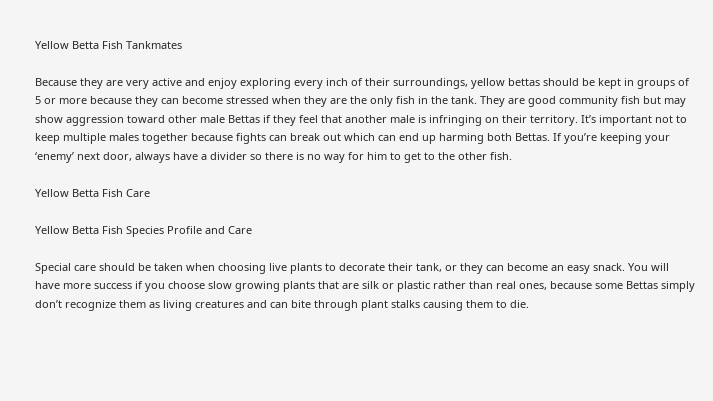Yellow Betta Fish Tankmates

Because they are very active and enjoy exploring every inch of their surroundings, yellow bettas should be kept in groups of 5 or more because they can become stressed when they are the only fish in the tank. They are good community fish but may show aggression toward other male Bettas if they feel that another male is infringing on their territory. It’s important not to keep multiple males together because fights can break out which can end up harming both Bettas. If you’re keeping your ‘enemy’ next door, always have a divider so there is no way for him to get to the other fish.

Yellow Betta Fish Care

Yellow Betta Fish Species Profile and Care

Special care should be taken when choosing live plants to decorate their tank, or they can become an easy snack. You will have more success if you choose slow growing plants that are silk or plastic rather than real ones, because some Bettas simply don’t recognize them as living creatures and can bite through plant stalks causing them to die.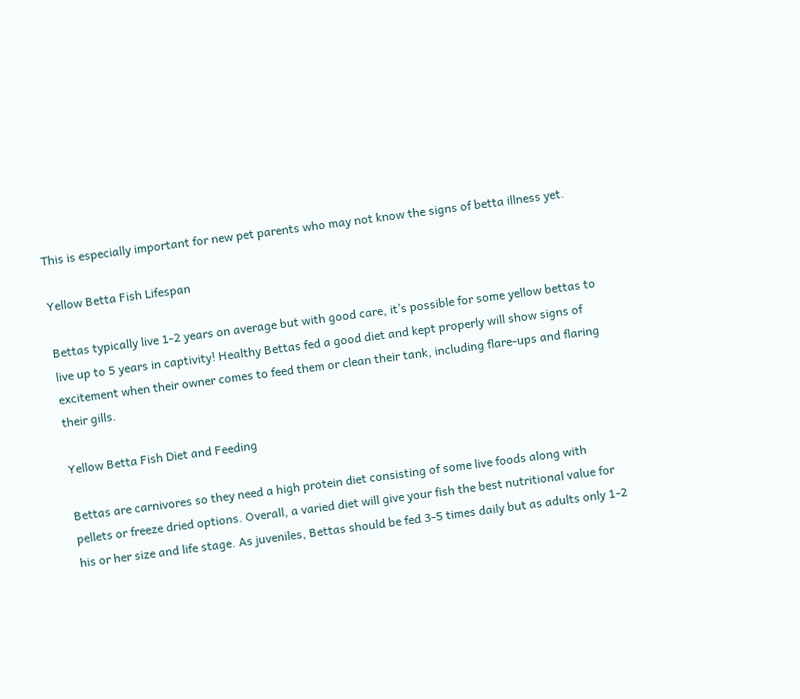This is especially important for new pet parents who may not know the signs of betta illness yet.

Yellow Betta Fish Lifespan

Bettas typically live 1-2 years on average but with good care, it’s possible for some yellow bettas to live up to 5 years in captivity! Healthy Bettas fed a good diet and kept properly will show signs of excitement when their owner comes to feed them or clean their tank, including flare-ups and flaring their gills.

Yellow Betta Fish Diet and Feeding

Bettas are carnivores so they need a high protein diet consisting of some live foods along with pellets or freeze dried options. Overall, a varied diet will give your fish the best nutritional value for his or her size and life stage. As juveniles, Bettas should be fed 3-5 times daily but as adults only 1-2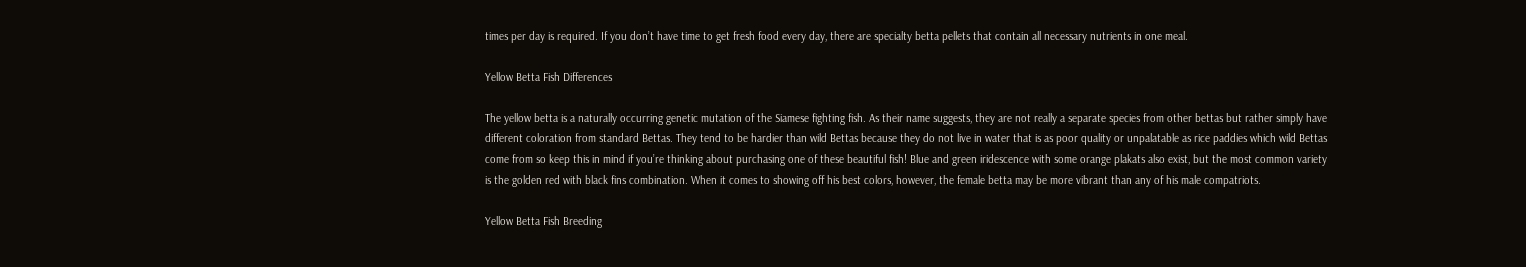times per day is required. If you don’t have time to get fresh food every day, there are specialty betta pellets that contain all necessary nutrients in one meal.

Yellow Betta Fish Differences

The yellow betta is a naturally occurring genetic mutation of the Siamese fighting fish. As their name suggests, they are not really a separate species from other bettas but rather simply have different coloration from standard Bettas. They tend to be hardier than wild Bettas because they do not live in water that is as poor quality or unpalatable as rice paddies which wild Bettas come from so keep this in mind if you’re thinking about purchasing one of these beautiful fish! Blue and green iridescence with some orange plakats also exist, but the most common variety is the golden red with black fins combination. When it comes to showing off his best colors, however, the female betta may be more vibrant than any of his male compatriots.

Yellow Betta Fish Breeding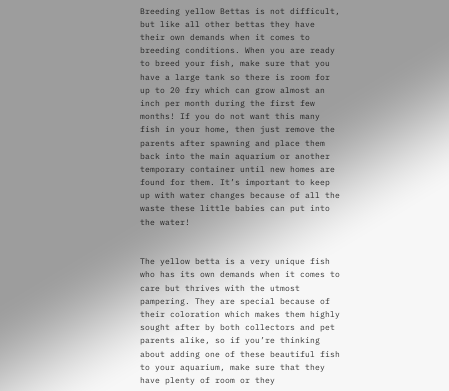Breeding yellow Bettas is not difficult, but like all other bettas they have their own demands when it comes to breeding conditions. When you are ready to breed your fish, make sure that you have a large tank so there is room for up to 20 fry which can grow almost an inch per month during the first few months! If you do not want this many fish in your home, then just remove the parents after spawning and place them back into the main aquarium or another temporary container until new homes are found for them. It’s important to keep up with water changes because of all the waste these little babies can put into the water!


The yellow betta is a very unique fish who has its own demands when it comes to care but thrives with the utmost pampering. They are special because of their coloration which makes them highly sought after by both collectors and pet parents alike, so if you’re thinking about adding one of these beautiful fish to your aquarium, make sure that they have plenty of room or they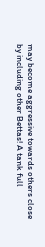may become aggressive towards others close by including other Bettas! A tank full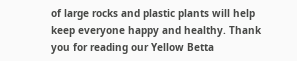of large rocks and plastic plants will help keep everyone happy and healthy. Thank you for reading our Yellow Betta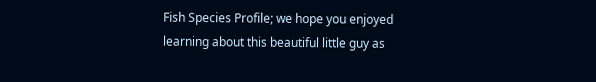Fish Species Profile; we hope you enjoyed learning about this beautiful little guy as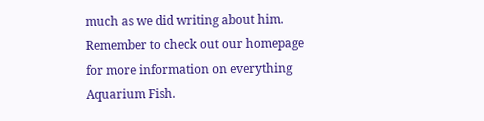much as we did writing about him. Remember to check out our homepage for more information on everything Aquarium Fish.